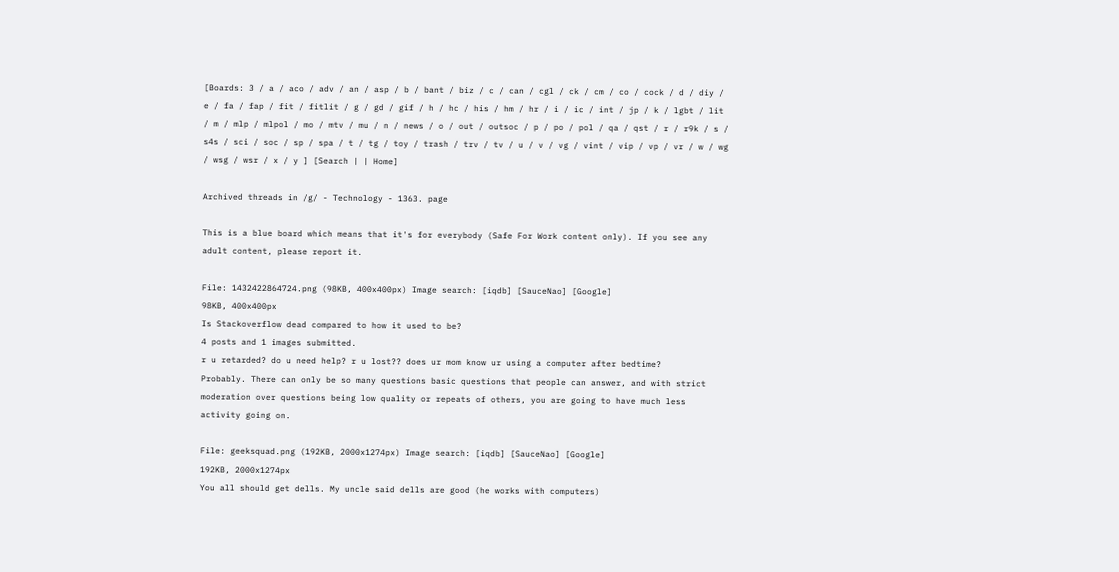[Boards: 3 / a / aco / adv / an / asp / b / bant / biz / c / can / cgl / ck / cm / co / cock / d / diy / e / fa / fap / fit / fitlit / g / gd / gif / h / hc / his / hm / hr / i / ic / int / jp / k / lgbt / lit / m / mlp / mlpol / mo / mtv / mu / n / news / o / out / outsoc / p / po / pol / qa / qst / r / r9k / s / s4s / sci / soc / sp / spa / t / tg / toy / trash / trv / tv / u / v / vg / vint / vip / vp / vr / w / wg / wsg / wsr / x / y ] [Search | | Home]

Archived threads in /g/ - Technology - 1363. page

This is a blue board which means that it's for everybody (Safe For Work content only). If you see any adult content, please report it.

File: 1432422864724.png (98KB, 400x400px) Image search: [iqdb] [SauceNao] [Google]
98KB, 400x400px
Is Stackoverflow dead compared to how it used to be?
4 posts and 1 images submitted.
r u retarded? do u need help? r u lost?? does ur mom know ur using a computer after bedtime?
Probably. There can only be so many questions basic questions that people can answer, and with strict moderation over questions being low quality or repeats of others, you are going to have much less activity going on.

File: geeksquad.png (192KB, 2000x1274px) Image search: [iqdb] [SauceNao] [Google]
192KB, 2000x1274px
You all should get dells. My uncle said dells are good (he works with computers)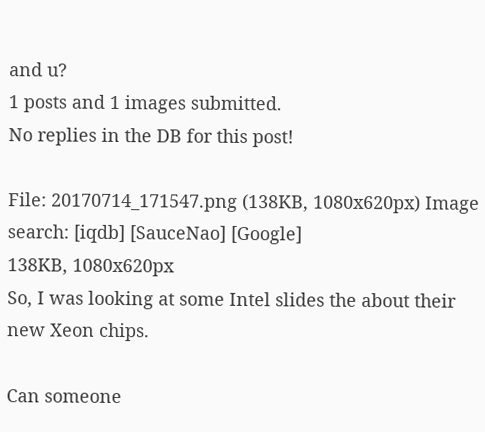and u?
1 posts and 1 images submitted.
No replies in the DB for this post!

File: 20170714_171547.png (138KB, 1080x620px) Image search: [iqdb] [SauceNao] [Google]
138KB, 1080x620px
So, I was looking at some Intel slides the about their new Xeon chips.

Can someone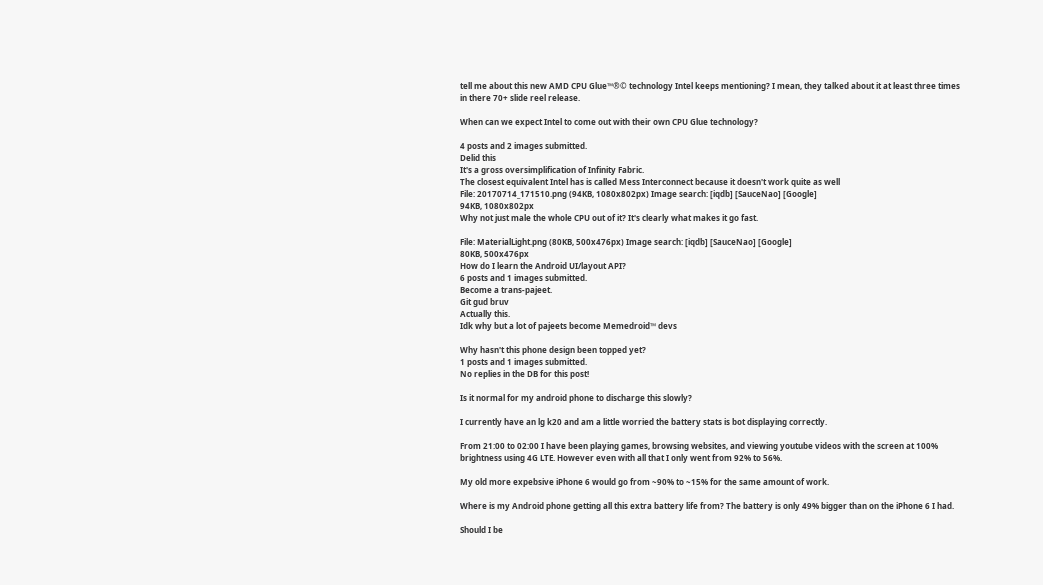tell me about this new AMD CPU Glue™®© technology Intel keeps mentioning? I mean, they talked about it at least three times in there 70+ slide reel release.

When can we expect Intel to come out with their own CPU Glue technology?

4 posts and 2 images submitted.
Delid this
It's a gross oversimplification of Infinity Fabric.
The closest equivalent Intel has is called Mess Interconnect because it doesn't work quite as well
File: 20170714_171510.png (94KB, 1080x802px) Image search: [iqdb] [SauceNao] [Google]
94KB, 1080x802px
Why not just male the whole CPU out of it? It's clearly what makes it go fast.

File: MaterialLight.png (80KB, 500x476px) Image search: [iqdb] [SauceNao] [Google]
80KB, 500x476px
How do I learn the Android UI/layout API?
6 posts and 1 images submitted.
Become a trans-pajeet.
Git gud bruv
Actually this.
Idk why but a lot of pajeets become Memedroid™ devs

Why hasn't this phone design been topped yet?
1 posts and 1 images submitted.
No replies in the DB for this post!

Is it normal for my android phone to discharge this slowly?

I currently have an lg k20 and am a little worried the battery stats is bot displaying correctly.

From 21:00 to 02:00 I have been playing games, browsing websites, and viewing youtube videos with the screen at 100% brightness using 4G LTE. However even with all that I only went from 92% to 56%.

My old more expebsive iPhone 6 would go from ~90% to ~15% for the same amount of work.

Where is my Android phone getting all this extra battery life from? The battery is only 49% bigger than on the iPhone 6 I had.

Should I be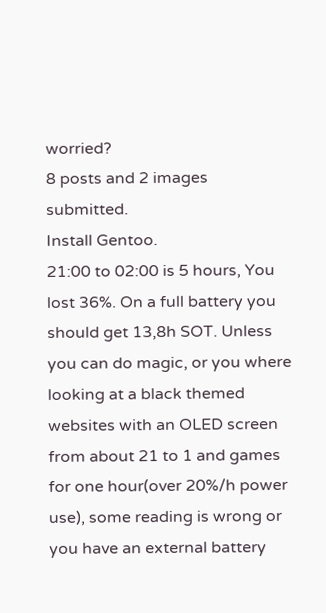worried?
8 posts and 2 images submitted.
Install Gentoo.
21:00 to 02:00 is 5 hours, You lost 36%. On a full battery you should get 13,8h SOT. Unless you can do magic, or you where looking at a black themed websites with an OLED screen from about 21 to 1 and games for one hour(over 20%/h power use), some reading is wrong or you have an external battery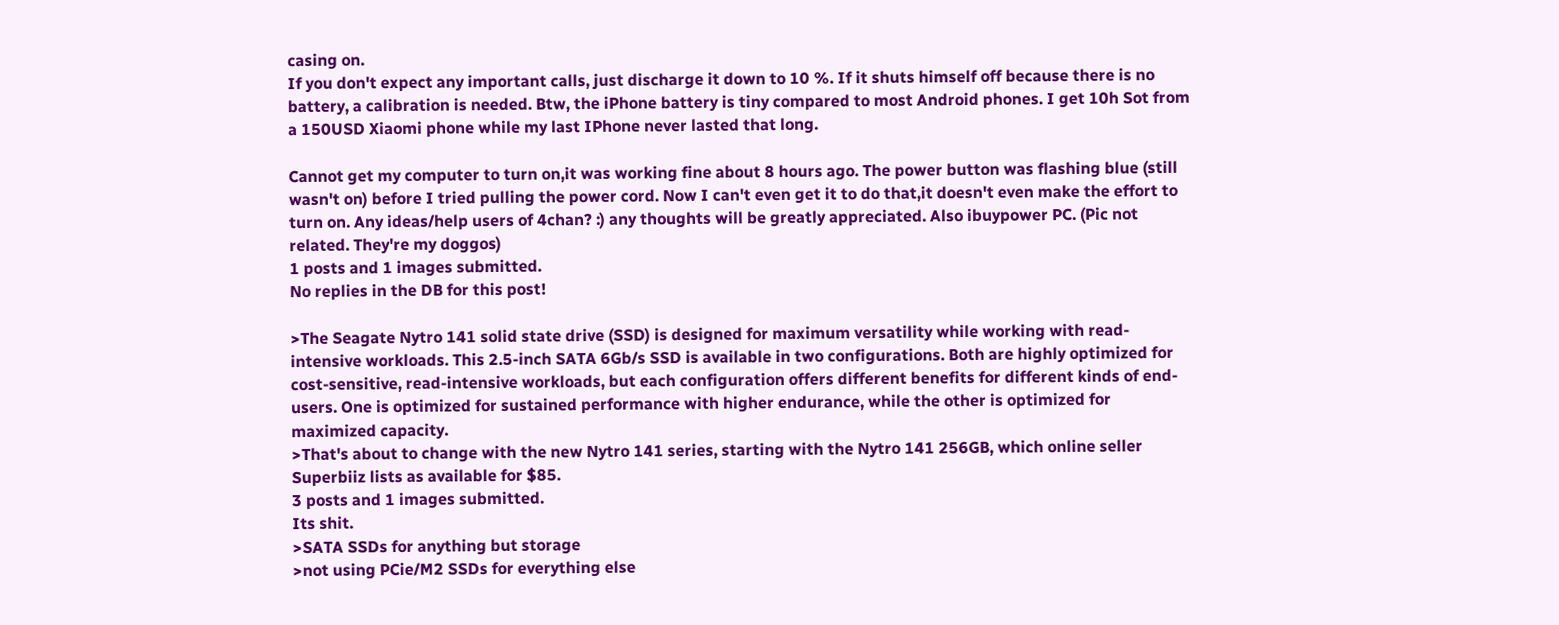casing on.
If you don't expect any important calls, just discharge it down to 10 %. If it shuts himself off because there is no battery, a calibration is needed. Btw, the iPhone battery is tiny compared to most Android phones. I get 10h Sot from a 150USD Xiaomi phone while my last IPhone never lasted that long.

Cannot get my computer to turn on,it was working fine about 8 hours ago. The power button was flashing blue (still wasn't on) before I tried pulling the power cord. Now I can't even get it to do that,it doesn't even make the effort to turn on. Any ideas/help users of 4chan? :) any thoughts will be greatly appreciated. Also ibuypower PC. (Pic not related. They're my doggos)
1 posts and 1 images submitted.
No replies in the DB for this post!

>The Seagate Nytro 141 solid state drive (SSD) is designed for maximum versatility while working with read-intensive workloads. This 2.5-inch SATA 6Gb/s SSD is available in two configurations. Both are highly optimized for cost-sensitive, read-intensive workloads, but each configuration offers different benefits for different kinds of end-users. One is optimized for sustained performance with higher endurance, while the other is optimized for maximized capacity.
>That's about to change with the new Nytro 141 series, starting with the Nytro 141 256GB, which online seller Superbiiz lists as available for $85.
3 posts and 1 images submitted.
Its shit.
>SATA SSDs for anything but storage
>not using PCie/M2 SSDs for everything else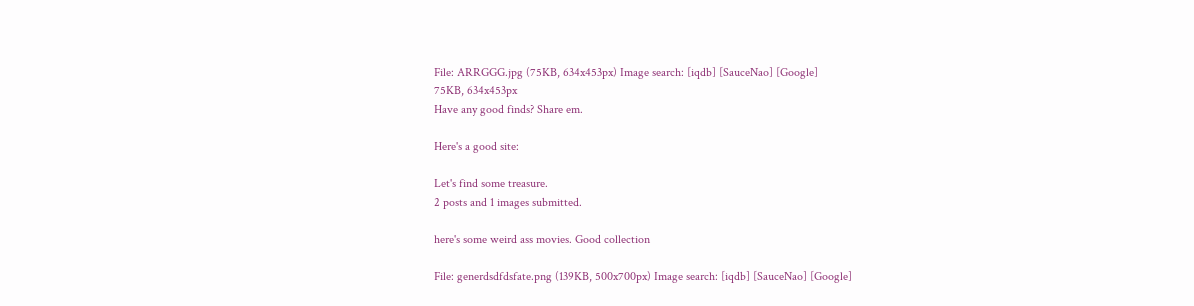File: ARRGGG.jpg (75KB, 634x453px) Image search: [iqdb] [SauceNao] [Google]
75KB, 634x453px
Have any good finds? Share em.

Here's a good site:

Let's find some treasure.
2 posts and 1 images submitted.

here's some weird ass movies. Good collection

File: generdsdfdsfate.png (139KB, 500x700px) Image search: [iqdb] [SauceNao] [Google]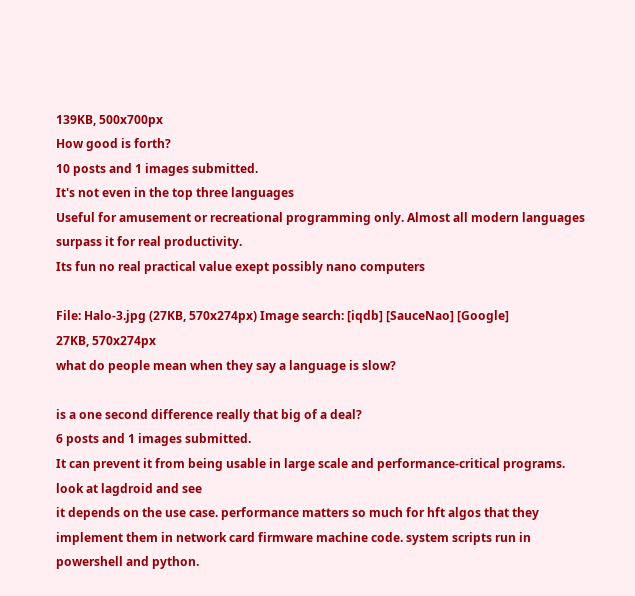139KB, 500x700px
How good is forth?
10 posts and 1 images submitted.
It's not even in the top three languages
Useful for amusement or recreational programming only. Almost all modern languages surpass it for real productivity.
Its fun no real practical value exept possibly nano computers

File: Halo-3.jpg (27KB, 570x274px) Image search: [iqdb] [SauceNao] [Google]
27KB, 570x274px
what do people mean when they say a language is slow?

is a one second difference really that big of a deal?
6 posts and 1 images submitted.
It can prevent it from being usable in large scale and performance-critical programs.
look at lagdroid and see
it depends on the use case. performance matters so much for hft algos that they implement them in network card firmware machine code. system scripts run in powershell and python.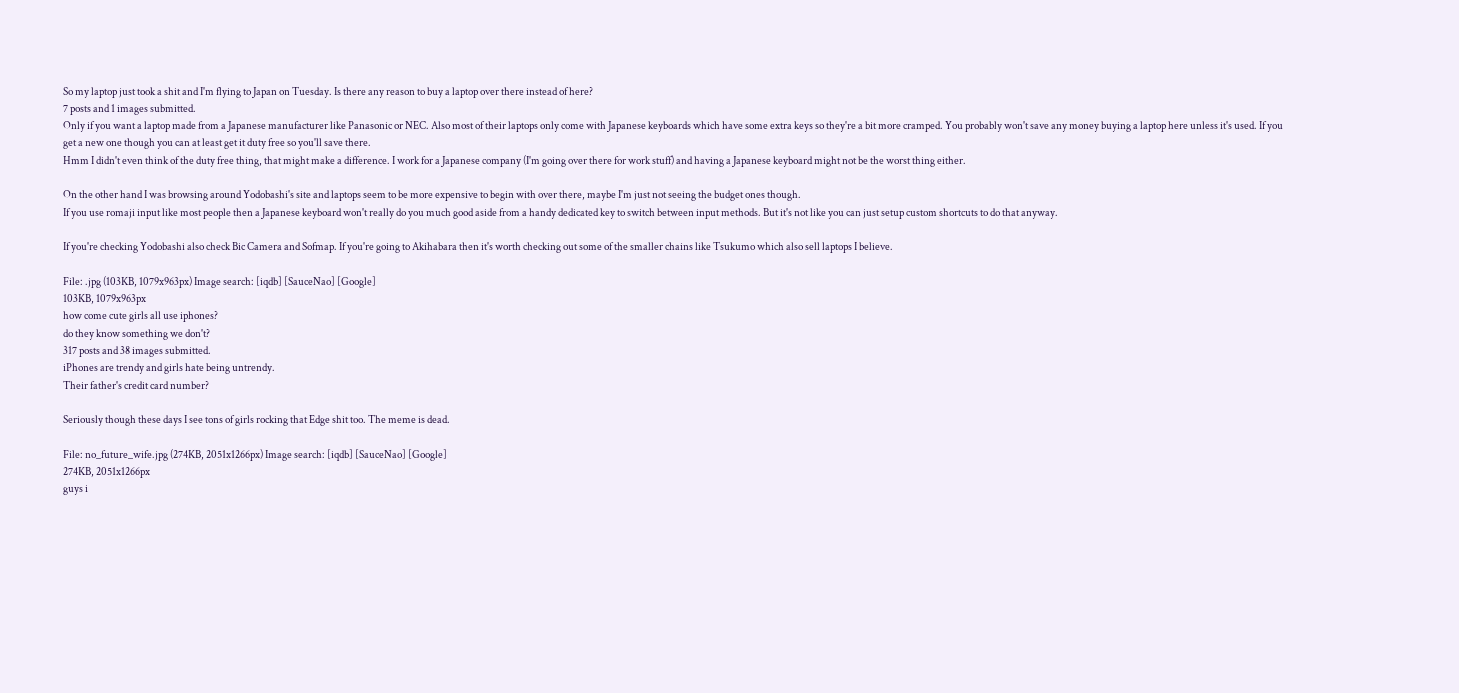So my laptop just took a shit and I'm flying to Japan on Tuesday. Is there any reason to buy a laptop over there instead of here?
7 posts and 1 images submitted.
Only if you want a laptop made from a Japanese manufacturer like Panasonic or NEC. Also most of their laptops only come with Japanese keyboards which have some extra keys so they're a bit more cramped. You probably won't save any money buying a laptop here unless it's used. If you get a new one though you can at least get it duty free so you'll save there.
Hmm I didn't even think of the duty free thing, that might make a difference. I work for a Japanese company (I'm going over there for work stuff) and having a Japanese keyboard might not be the worst thing either.

On the other hand I was browsing around Yodobashi's site and laptops seem to be more expensive to begin with over there, maybe I'm just not seeing the budget ones though.
If you use romaji input like most people then a Japanese keyboard won't really do you much good aside from a handy dedicated key to switch between input methods. But it's not like you can just setup custom shortcuts to do that anyway.

If you're checking Yodobashi also check Bic Camera and Sofmap. If you're going to Akihabara then it's worth checking out some of the smaller chains like Tsukumo which also sell laptops I believe.

File: .jpg (103KB, 1079x963px) Image search: [iqdb] [SauceNao] [Google]
103KB, 1079x963px
how come cute girls all use iphones?
do they know something we don't?
317 posts and 38 images submitted.
iPhones are trendy and girls hate being untrendy.
Their father's credit card number?

Seriously though these days I see tons of girls rocking that Edge shit too. The meme is dead.

File: no_future_wife.jpg (274KB, 2051x1266px) Image search: [iqdb] [SauceNao] [Google]
274KB, 2051x1266px
guys i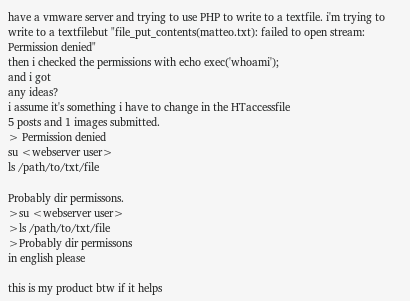have a vmware server and trying to use PHP to write to a textfile. i'm trying to write to a textfilebut "file_put_contents(matteo.txt): failed to open stream: Permission denied"
then i checked the permissions with echo exec('whoami');
and i got
any ideas?
i assume it's something i have to change in the HTaccessfile
5 posts and 1 images submitted.
> Permission denied
su <webserver user>
ls /path/to/txt/file

Probably dir permissons.
>su <webserver user>
>ls /path/to/txt/file
>Probably dir permissons
in english please

this is my product btw if it helps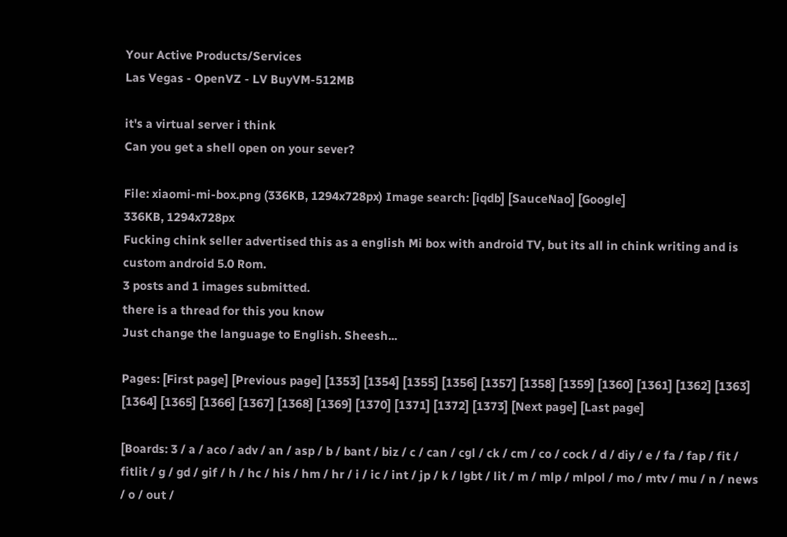Your Active Products/Services
Las Vegas - OpenVZ - LV BuyVM-512MB

it's a virtual server i think
Can you get a shell open on your sever?

File: xiaomi-mi-box.png (336KB, 1294x728px) Image search: [iqdb] [SauceNao] [Google]
336KB, 1294x728px
Fucking chink seller advertised this as a english Mi box with android TV, but its all in chink writing and is custom android 5.0 Rom.
3 posts and 1 images submitted.
there is a thread for this you know
Just change the language to English. Sheesh...

Pages: [First page] [Previous page] [1353] [1354] [1355] [1356] [1357] [1358] [1359] [1360] [1361] [1362] [1363] [1364] [1365] [1366] [1367] [1368] [1369] [1370] [1371] [1372] [1373] [Next page] [Last page]

[Boards: 3 / a / aco / adv / an / asp / b / bant / biz / c / can / cgl / ck / cm / co / cock / d / diy / e / fa / fap / fit / fitlit / g / gd / gif / h / hc / his / hm / hr / i / ic / int / jp / k / lgbt / lit / m / mlp / mlpol / mo / mtv / mu / n / news / o / out /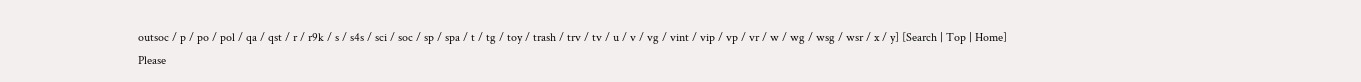outsoc / p / po / pol / qa / qst / r / r9k / s / s4s / sci / soc / sp / spa / t / tg / toy / trash / trv / tv / u / v / vg / vint / vip / vp / vr / w / wg / wsg / wsr / x / y] [Search | Top | Home]
Please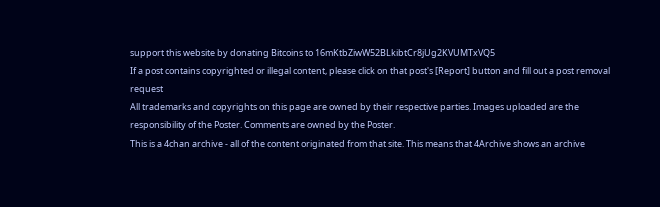support this website by donating Bitcoins to 16mKtbZiwW52BLkibtCr8jUg2KVUMTxVQ5
If a post contains copyrighted or illegal content, please click on that post's [Report] button and fill out a post removal request
All trademarks and copyrights on this page are owned by their respective parties. Images uploaded are the responsibility of the Poster. Comments are owned by the Poster.
This is a 4chan archive - all of the content originated from that site. This means that 4Archive shows an archive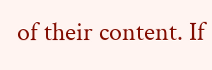of their content. If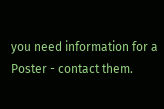you need information for a Poster - contact them.